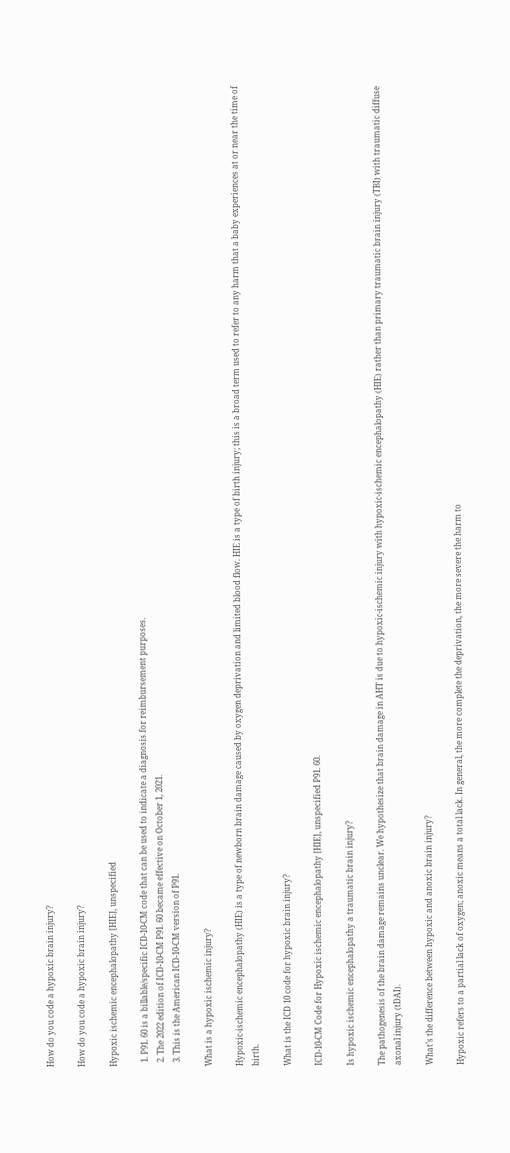How do you code a hypoxic brain injury?

How do you code a hypoxic brain injury?

Hypoxic ischemic encephalopathy [HIE], unspecified

  1. P91. 60 is a billable/specific ICD-10-CM code that can be used to indicate a diagnosis for reimbursement purposes.
  2. The 2022 edition of ICD-10-CM P91. 60 became effective on October 1, 2021.
  3. This is the American ICD-10-CM version of P91.

What is a hypoxic ischemic injury?

Hypoxic-ischemic encephalopathy (HIE) is a type of newborn brain damage caused by oxygen deprivation and limited blood flow. HIE is a type of birth injury; this is a broad term used to refer to any harm that a baby experiences at or near the time of birth.

What is the ICD 10 code for hypoxic brain injury?

ICD-10-CM Code for Hypoxic ischemic encephalopathy [HIE], unspecified P91. 60.

Is hypoxic ischemic encephalopathy a traumatic brain injury?

The pathogenesis of the brain damage remains unclear. We hypothesize that brain damage in AHT is due to hypoxic-ischemic injury with hypoxic-ischemic encephalopathy (HIE) rather than primary traumatic brain injury (TBI) with traumatic diffuse axonal injury (tDAI).

What’s the difference between hypoxic and anoxic brain injury?

Hypoxic refers to a partial lack of oxygen; anoxic means a total lack. In general, the more complete the deprivation, the more severe the harm to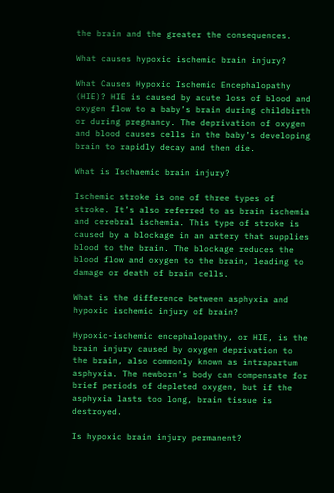the brain and the greater the consequences.

What causes hypoxic ischemic brain injury?

What Causes Hypoxic Ischemic Encephalopathy (HIE)? HIE is caused by acute loss of blood and oxygen flow to a baby’s brain during childbirth or during pregnancy. The deprivation of oxygen and blood causes cells in the baby’s developing brain to rapidly decay and then die.

What is Ischaemic brain injury?

Ischemic stroke is one of three types of stroke. It’s also referred to as brain ischemia and cerebral ischemia. This type of stroke is caused by a blockage in an artery that supplies blood to the brain. The blockage reduces the blood flow and oxygen to the brain, leading to damage or death of brain cells.

What is the difference between asphyxia and hypoxic ischemic injury of brain?

Hypoxic-ischemic encephalopathy, or HIE, is the brain injury caused by oxygen deprivation to the brain, also commonly known as intrapartum asphyxia. The newborn’s body can compensate for brief periods of depleted oxygen, but if the asphyxia lasts too long, brain tissue is destroyed.

Is hypoxic brain injury permanent?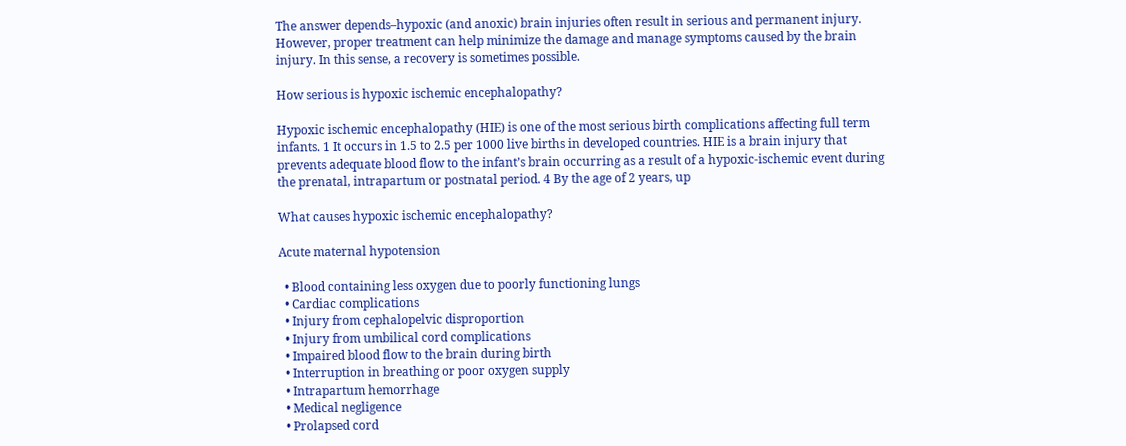The answer depends–hypoxic (and anoxic) brain injuries often result in serious and permanent injury. However, proper treatment can help minimize the damage and manage symptoms caused by the brain injury. In this sense, a recovery is sometimes possible.

How serious is hypoxic ischemic encephalopathy?

Hypoxic ischemic encephalopathy (HIE) is one of the most serious birth complications affecting full term infants. 1 It occurs in 1.5 to 2.5 per 1000 live births in developed countries. HIE is a brain injury that prevents adequate blood flow to the infant’s brain occurring as a result of a hypoxic-ischemic event during the prenatal, intrapartum or postnatal period. 4 By the age of 2 years, up

What causes hypoxic ischemic encephalopathy?

Acute maternal hypotension

  • Blood containing less oxygen due to poorly functioning lungs
  • Cardiac complications
  • Injury from cephalopelvic disproportion
  • Injury from umbilical cord complications
  • Impaired blood flow to the brain during birth
  • Interruption in breathing or poor oxygen supply
  • Intrapartum hemorrhage
  • Medical negligence
  • Prolapsed cord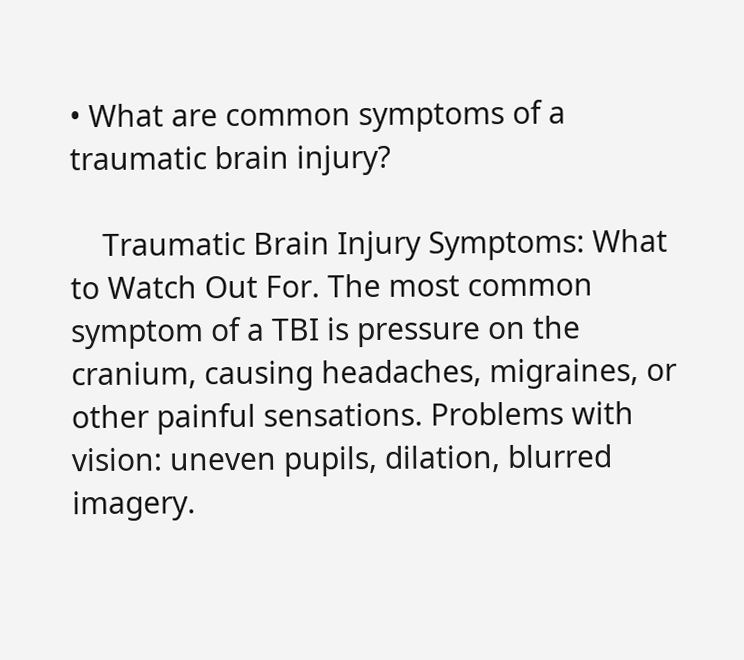• What are common symptoms of a traumatic brain injury?

    Traumatic Brain Injury Symptoms: What to Watch Out For. The most common symptom of a TBI is pressure on the cranium, causing headaches, migraines, or other painful sensations. Problems with vision: uneven pupils, dilation, blurred imagery.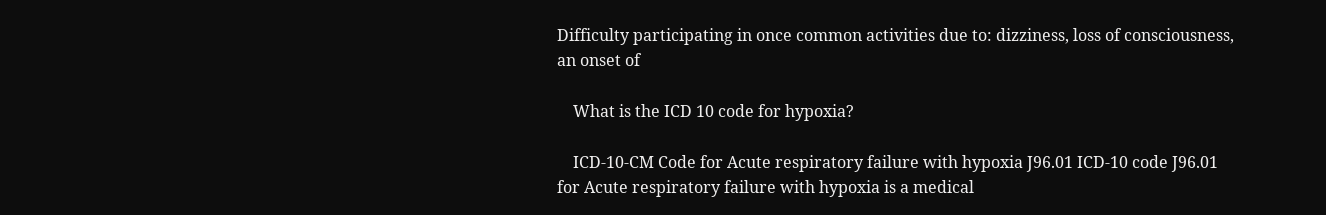Difficulty participating in once common activities due to: dizziness, loss of consciousness, an onset of

    What is the ICD 10 code for hypoxia?

    ICD-10-CM Code for Acute respiratory failure with hypoxia J96.01 ICD-10 code J96.01 for Acute respiratory failure with hypoxia is a medical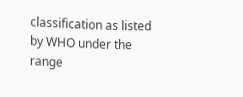classification as listed by WHO under the range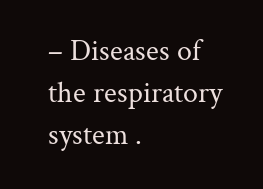– Diseases of the respiratory system .